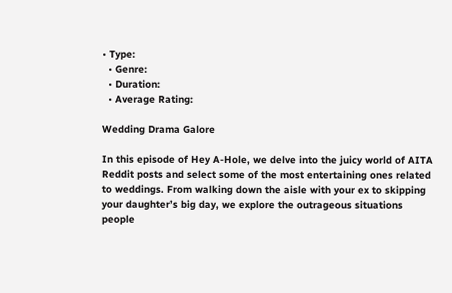• Type:
  • Genre:
  • Duration:
  • Average Rating:

Wedding Drama Galore

In this episode of Hey A-Hole, we delve into the juicy world of AITA Reddit posts and select some of the most entertaining ones related to weddings. From walking down the aisle with your ex to skipping your daughter’s big day, we explore the outrageous situations people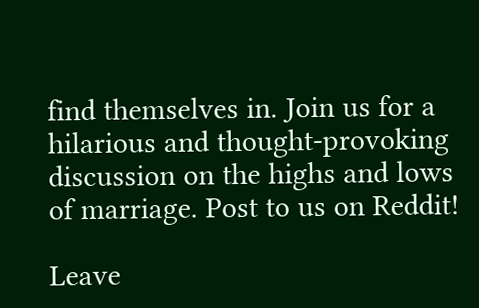find themselves in. Join us for a hilarious and thought-provoking discussion on the highs and lows of marriage. Post to us on Reddit!

Leave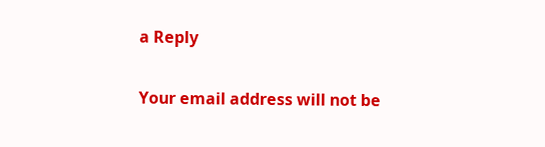a Reply

Your email address will not be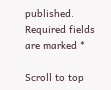published. Required fields are marked *

Scroll to top